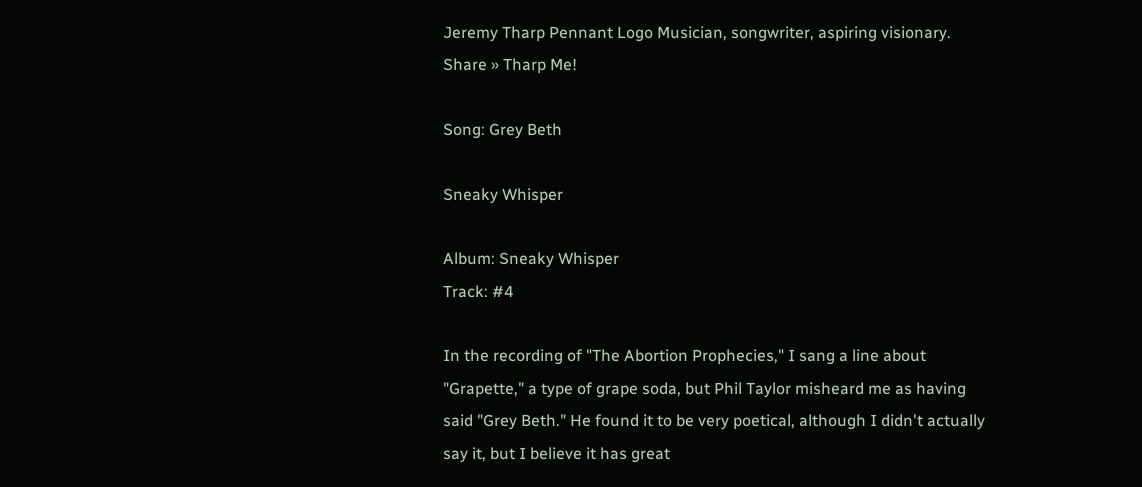Jeremy Tharp Pennant Logo Musician, songwriter, aspiring visionary. Share » Tharp Me!

Song: Grey Beth

Sneaky Whisper

Album: Sneaky Whisper
Track: #4

In the recording of "The Abortion Prophecies," I sang a line about "Grapette," a type of grape soda, but Phil Taylor misheard me as having said "Grey Beth." He found it to be very poetical, although I didn't actually say it, but I believe it has great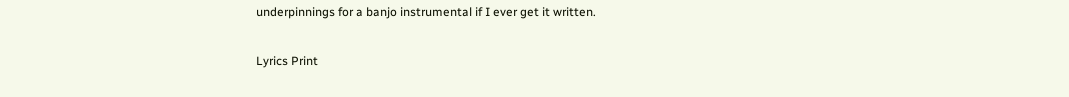underpinnings for a banjo instrumental if I ever get it written.

Lyrics Print